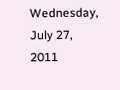Wednesday, July 27, 2011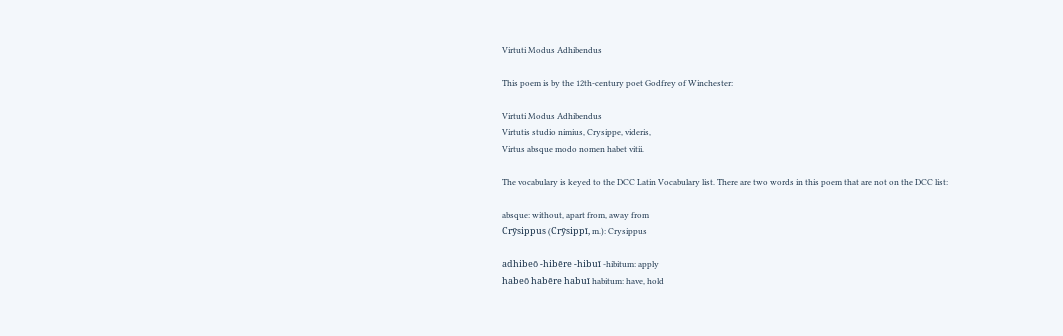Virtuti Modus Adhibendus

This poem is by the 12th-century poet Godfrey of Winchester:

Virtuti Modus Adhibendus
Virtutis studio nimius, Crysippe, videris,
Virtus absque modo nomen habet vitii.

The vocabulary is keyed to the DCC Latin Vocabulary list. There are two words in this poem that are not on the DCC list:

absque: without, apart from, away from
Crȳsippus (Crȳsippī, m.): Crysippus

adhibeō -hibēre -hibuī -hibitum: apply
habeō habēre habuī habitum: have, hold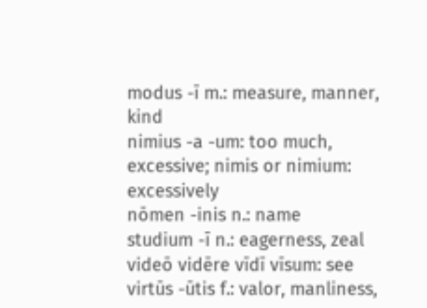modus -ī m.: measure, manner, kind
nimius -a -um: too much, excessive; nimis or nimium: excessively
nōmen -inis n.: name
studium -ī n.: eagerness, zeal
videō vidēre vīdī vīsum: see
virtūs -ūtis f.: valor, manliness,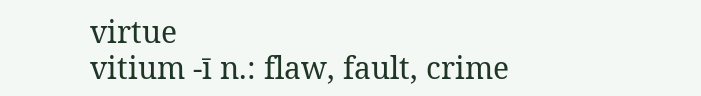virtue
vitium -ī n.: flaw, fault, crime